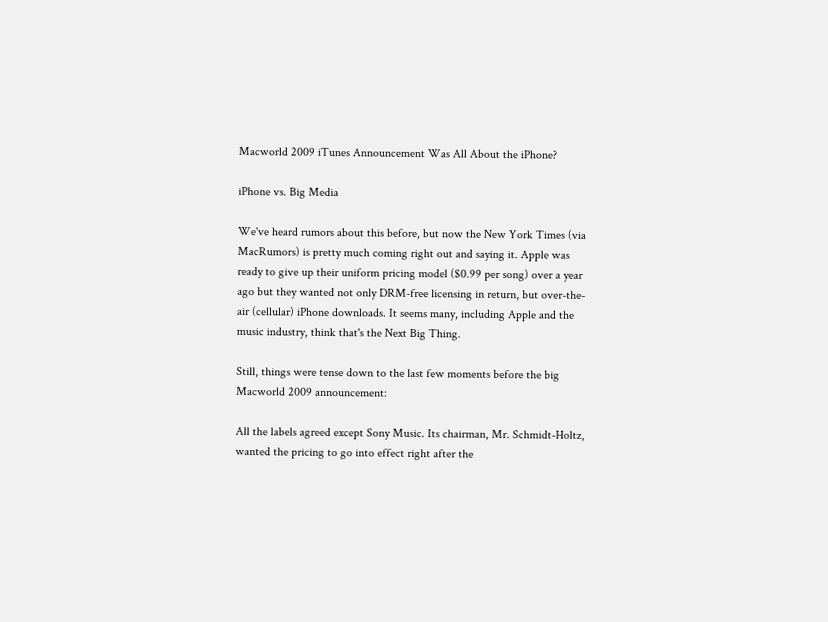Macworld 2009 iTunes Announcement Was All About the iPhone?

iPhone vs. Big Media

We've heard rumors about this before, but now the New York Times (via MacRumors) is pretty much coming right out and saying it. Apple was ready to give up their uniform pricing model ($0.99 per song) over a year ago but they wanted not only DRM-free licensing in return, but over-the-air (cellular) iPhone downloads. It seems many, including Apple and the music industry, think that's the Next Big Thing.

Still, things were tense down to the last few moments before the big Macworld 2009 announcement:

All the labels agreed except Sony Music. Its chairman, Mr. Schmidt-Holtz, wanted the pricing to go into effect right after the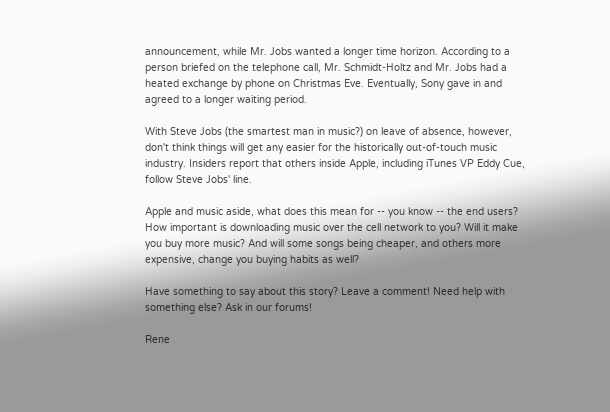announcement, while Mr. Jobs wanted a longer time horizon. According to a person briefed on the telephone call, Mr. Schmidt-Holtz and Mr. Jobs had a heated exchange by phone on Christmas Eve. Eventually, Sony gave in and agreed to a longer waiting period.

With Steve Jobs (the smartest man in music?) on leave of absence, however, don't think things will get any easier for the historically out-of-touch music industry. Insiders report that others inside Apple, including iTunes VP Eddy Cue, follow Steve Jobs' line.

Apple and music aside, what does this mean for -- you know -- the end users? How important is downloading music over the cell network to you? Will it make you buy more music? And will some songs being cheaper, and others more expensive, change you buying habits as well?

Have something to say about this story? Leave a comment! Need help with something else? Ask in our forums!

Rene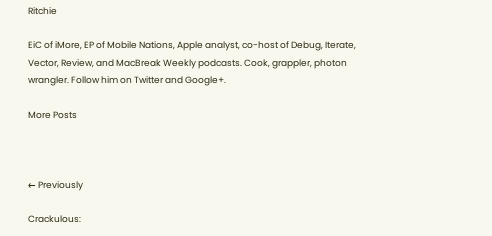Ritchie

EiC of iMore, EP of Mobile Nations, Apple analyst, co-host of Debug, Iterate, Vector, Review, and MacBreak Weekly podcasts. Cook, grappler, photon wrangler. Follow him on Twitter and Google+.

More Posts



← Previously

Crackulous: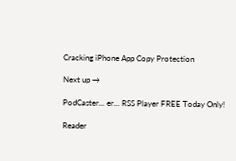Cracking iPhone App Copy Protection

Next up →

PodCaster... er... RSS Player FREE Today Only!

Reader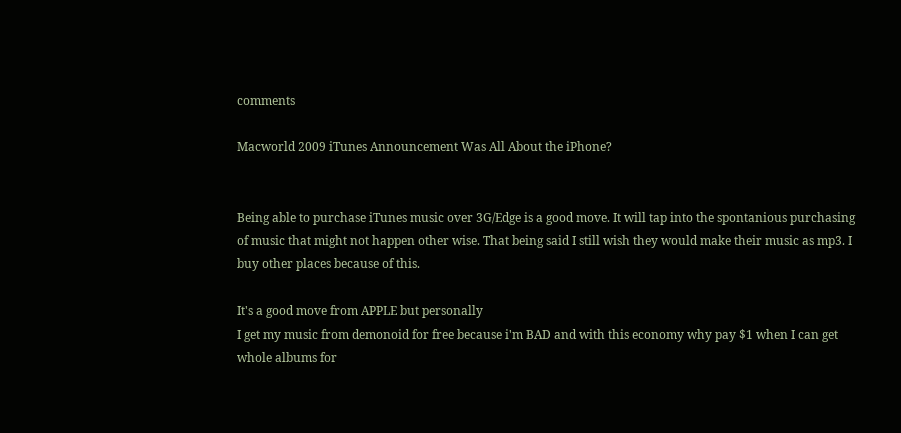comments

Macworld 2009 iTunes Announcement Was All About the iPhone?


Being able to purchase iTunes music over 3G/Edge is a good move. It will tap into the spontanious purchasing of music that might not happen other wise. That being said I still wish they would make their music as mp3. I buy other places because of this.

It's a good move from APPLE but personally
I get my music from demonoid for free because i'm BAD and with this economy why pay $1 when I can get whole albums for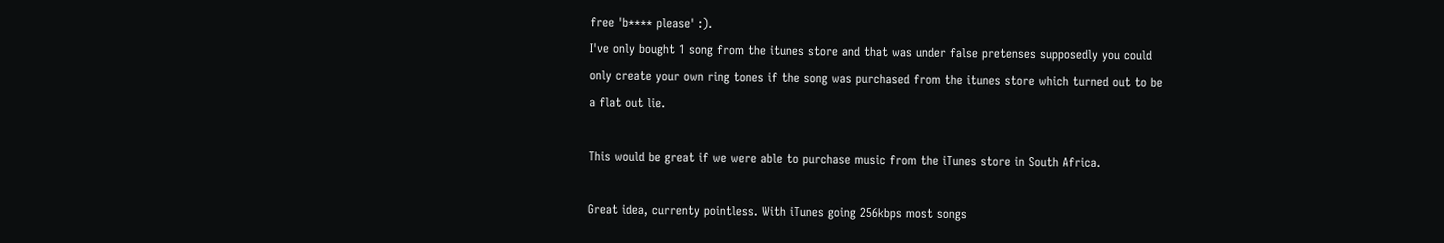free 'b**** please' :).
I've only bought 1 song from the itunes store and that was under false pretenses supposedly you could only create your own ring tones if the song was purchased from the itunes store which turned out to be a flat out lie.

This would be great if we were able to purchase music from the iTunes store in South Africa.

Great idea, currenty pointless. With iTunes going 256kbps most songs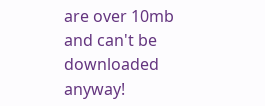are over 10mb and can't be downloaded anyway!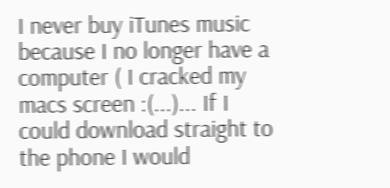I never buy iTunes music because I no longer have a computer ( I cracked my macs screen :(...)... If I could download straight to the phone I would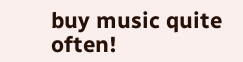buy music quite often!